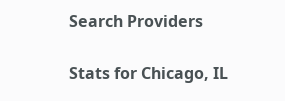Search Providers

Stats for Chicago, IL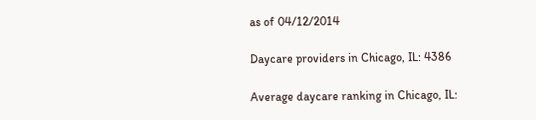as of 04/12/2014

Daycare providers in Chicago, IL: 4386

Average daycare ranking in Chicago, IL: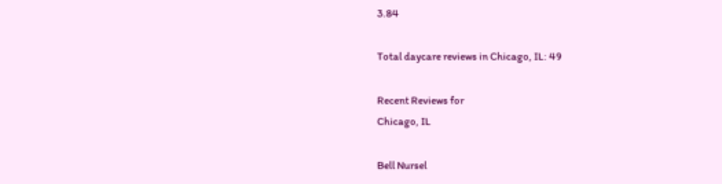3.84

Total daycare reviews in Chicago, IL: 49

Recent Reviews for
Chicago, IL

Bell Nursel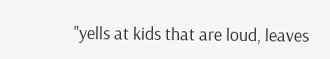"yells at kids that are loud, leaves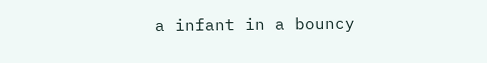a infant in a bouncy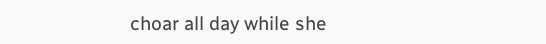choar all day while she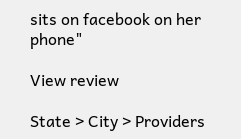sits on facebook on her phone"

View review

State > City > Providers